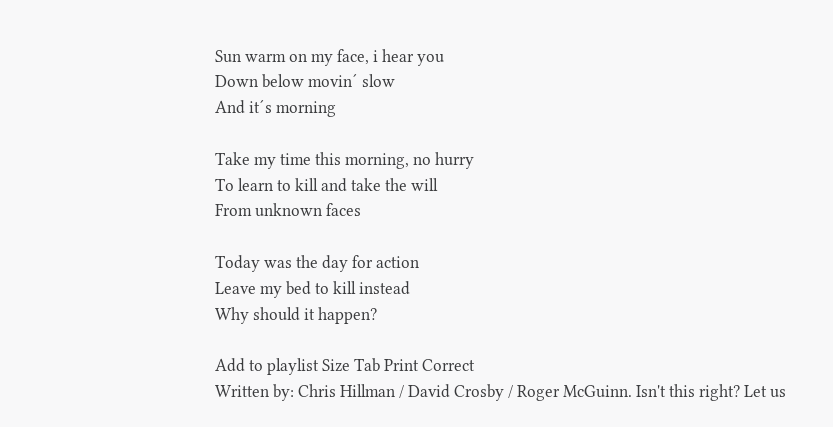Sun warm on my face, i hear you
Down below movin´ slow
And it´s morning

Take my time this morning, no hurry
To learn to kill and take the will
From unknown faces

Today was the day for action
Leave my bed to kill instead
Why should it happen?

Add to playlist Size Tab Print Correct
Written by: Chris Hillman / David Crosby / Roger McGuinn. Isn't this right? Let us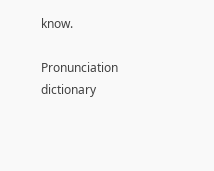know.

Pronunciation dictionary